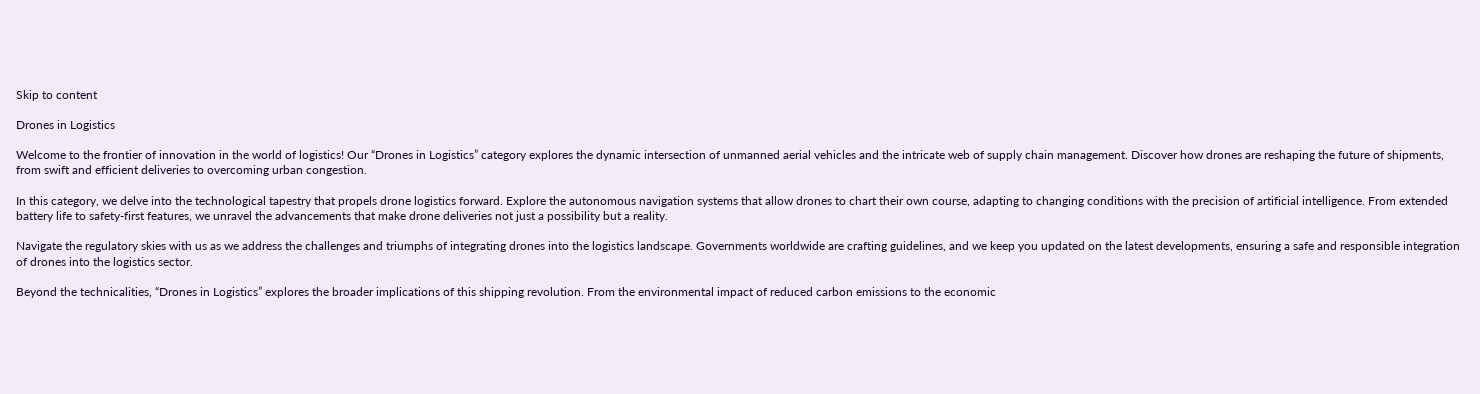Skip to content

Drones in Logistics

Welcome to the frontier of innovation in the world of logistics! Our “Drones in Logistics” category explores the dynamic intersection of unmanned aerial vehicles and the intricate web of supply chain management. Discover how drones are reshaping the future of shipments, from swift and efficient deliveries to overcoming urban congestion.

In this category, we delve into the technological tapestry that propels drone logistics forward. Explore the autonomous navigation systems that allow drones to chart their own course, adapting to changing conditions with the precision of artificial intelligence. From extended battery life to safety-first features, we unravel the advancements that make drone deliveries not just a possibility but a reality.

Navigate the regulatory skies with us as we address the challenges and triumphs of integrating drones into the logistics landscape. Governments worldwide are crafting guidelines, and we keep you updated on the latest developments, ensuring a safe and responsible integration of drones into the logistics sector.

Beyond the technicalities, “Drones in Logistics” explores the broader implications of this shipping revolution. From the environmental impact of reduced carbon emissions to the economic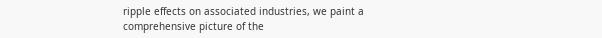ripple effects on associated industries, we paint a comprehensive picture of the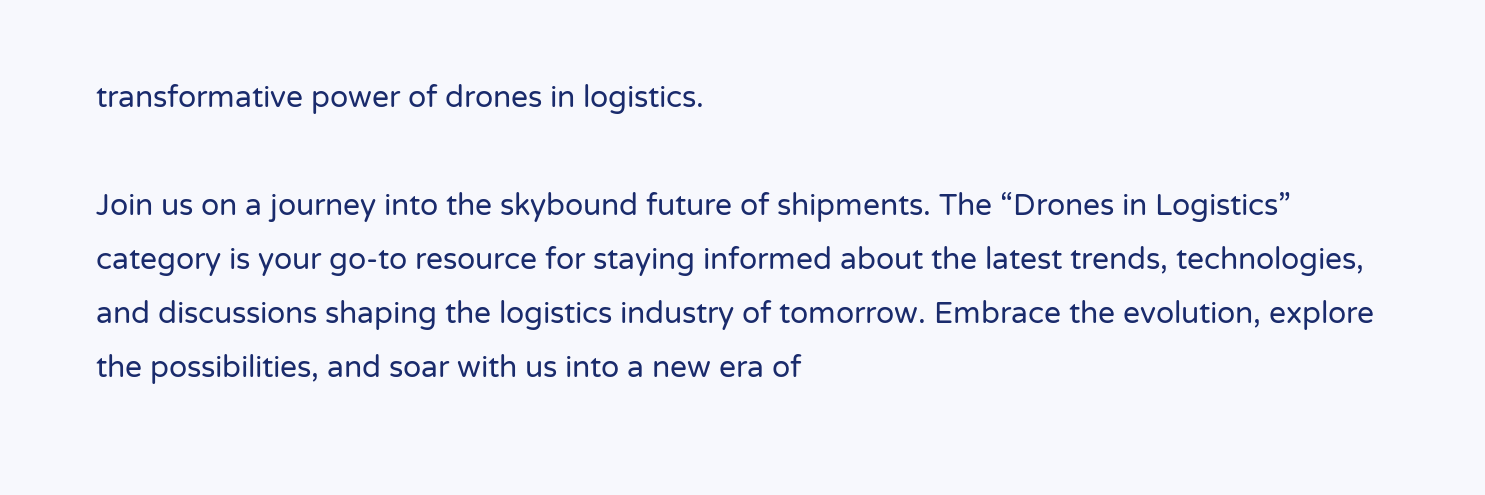transformative power of drones in logistics.

Join us on a journey into the skybound future of shipments. The “Drones in Logistics” category is your go-to resource for staying informed about the latest trends, technologies, and discussions shaping the logistics industry of tomorrow. Embrace the evolution, explore the possibilities, and soar with us into a new era of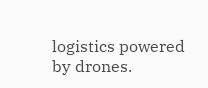logistics powered by drones.